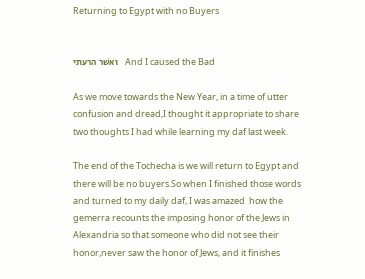Returning to Egypt with no Buyers


ואשׁר הרעתי    And I caused the Bad

As we move towards the New Year, in a time of utter confusion and dread,I thought it appropriate to share two thoughts I had while learning my daf last week.

The end of the Tochecha is we will return to Egypt and there will be no buyers.So when I finished those words and turned to my daily daf, I was amazed  how the gemerra recounts the imposing honor of the Jews in Alexandria so that someone who did not see their honor,never saw the honor of Jews, and it finishes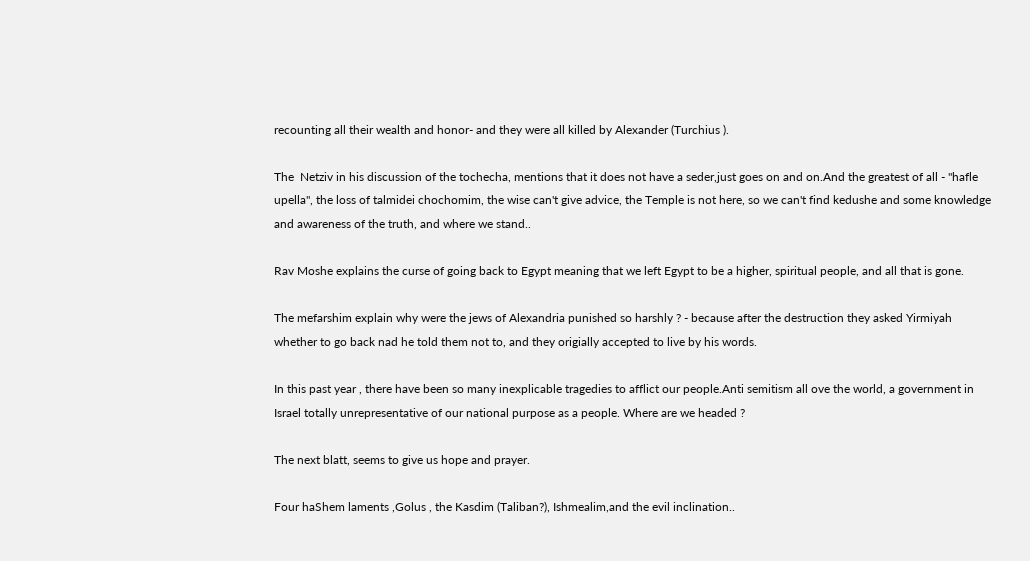recounting all their wealth and honor- and they were all killed by Alexander (Turchius ).

The  Netziv in his discussion of the tochecha, mentions that it does not have a seder,just goes on and on.And the greatest of all - "hafle upella", the loss of talmidei chochomim, the wise can't give advice, the Temple is not here, so we can't find kedushe and some knowledge and awareness of the truth, and where we stand..

Rav Moshe explains the curse of going back to Egypt meaning that we left Egypt to be a higher, spiritual people, and all that is gone.

The mefarshim explain why were the jews of Alexandria punished so harshly ? - because after the destruction they asked Yirmiyah whether to go back nad he told them not to, and they origially accepted to live by his words.

In this past year , there have been so many inexplicable tragedies to afflict our people.Anti semitism all ove the world, a government in Israel totally unrepresentative of our national purpose as a people. Where are we headed ?

The next blatt, seems to give us hope and prayer.

Four haShem laments ,Golus , the Kasdim (Taliban?), Ishmealim,and the evil inclination..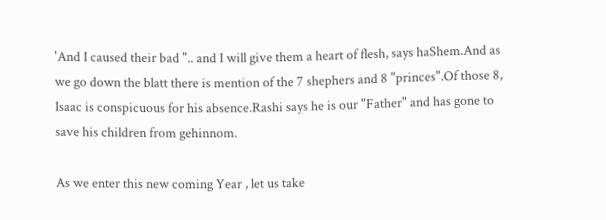'And I caused their bad ".. and I will give them a heart of flesh, says haShem.And as we go down the blatt there is mention of the 7 shephers and 8 "princes".Of those 8, Isaac is conspicuous for his absence.Rashi says he is our "Father" and has gone to save his children from gehinnom.

As we enter this new coming Year , let us take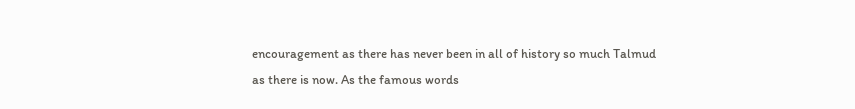encouragement as there has never been in all of history so much Talmud as there is now. As the famous words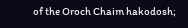of the Oroch Chaim hakodosh;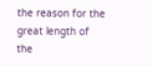the reason for the great length of the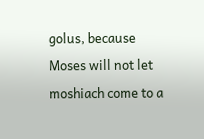golus, because Moses will not let moshiach come to a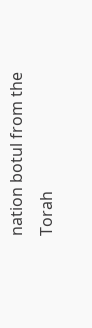nation botul from the Torah